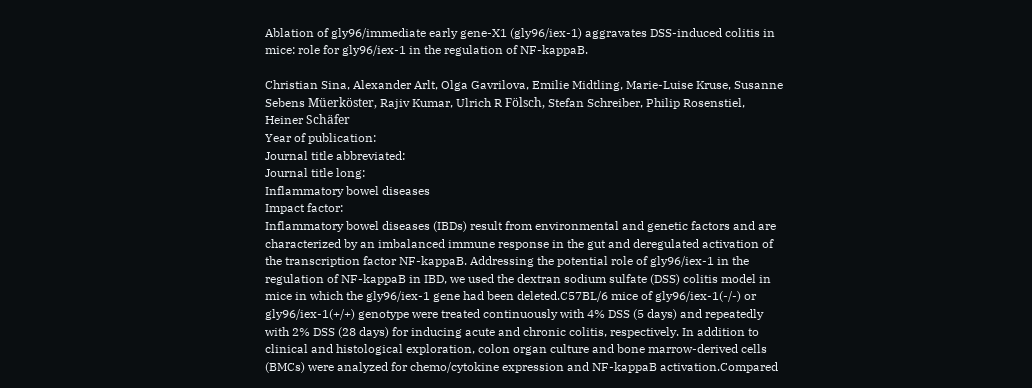Ablation of gly96/immediate early gene-X1 (gly96/iex-1) aggravates DSS-induced colitis in mice: role for gly96/iex-1 in the regulation of NF-kappaB.

Christian Sina, Alexander Arlt, Olga Gavrilova, Emilie Midtling, Marie-Luise Kruse, Susanne Sebens Müerköster, Rajiv Kumar, Ulrich R Fölsch, Stefan Schreiber, Philip Rosenstiel, Heiner Schäfer
Year of publication:
Journal title abbreviated:
Journal title long:
Inflammatory bowel diseases
Impact factor:
Inflammatory bowel diseases (IBDs) result from environmental and genetic factors and are characterized by an imbalanced immune response in the gut and deregulated activation of the transcription factor NF-kappaB. Addressing the potential role of gly96/iex-1 in the regulation of NF-kappaB in IBD, we used the dextran sodium sulfate (DSS) colitis model in mice in which the gly96/iex-1 gene had been deleted.C57BL/6 mice of gly96/iex-1(-/-) or gly96/iex-1(+/+) genotype were treated continuously with 4% DSS (5 days) and repeatedly with 2% DSS (28 days) for inducing acute and chronic colitis, respectively. In addition to clinical and histological exploration, colon organ culture and bone marrow-derived cells (BMCs) were analyzed for chemo/cytokine expression and NF-kappaB activation.Compared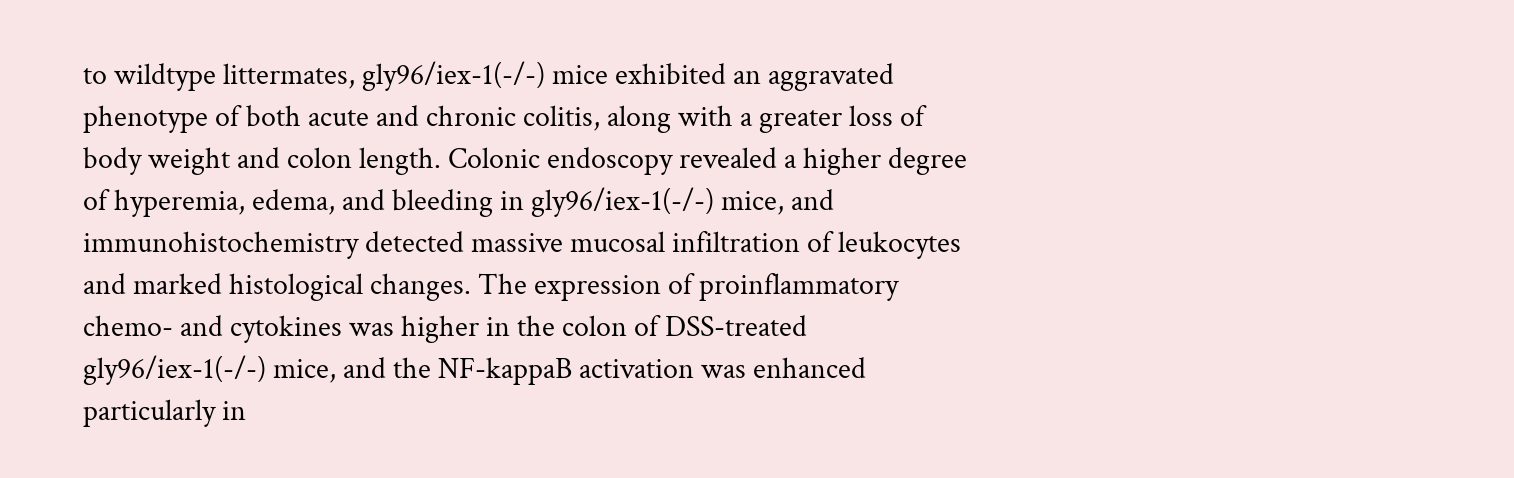to wildtype littermates, gly96/iex-1(-/-) mice exhibited an aggravated phenotype of both acute and chronic colitis, along with a greater loss of body weight and colon length. Colonic endoscopy revealed a higher degree of hyperemia, edema, and bleeding in gly96/iex-1(-/-) mice, and immunohistochemistry detected massive mucosal infiltration of leukocytes and marked histological changes. The expression of proinflammatory chemo- and cytokines was higher in the colon of DSS-treated gly96/iex-1(-/-) mice, and the NF-kappaB activation was enhanced particularly in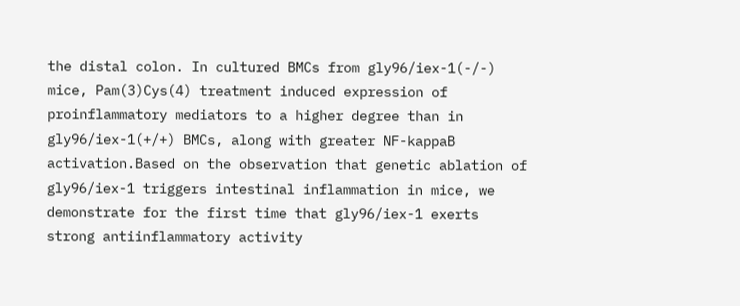the distal colon. In cultured BMCs from gly96/iex-1(-/-) mice, Pam(3)Cys(4) treatment induced expression of proinflammatory mediators to a higher degree than in gly96/iex-1(+/+) BMCs, along with greater NF-kappaB activation.Based on the observation that genetic ablation of gly96/iex-1 triggers intestinal inflammation in mice, we demonstrate for the first time that gly96/iex-1 exerts strong antiinflammatory activity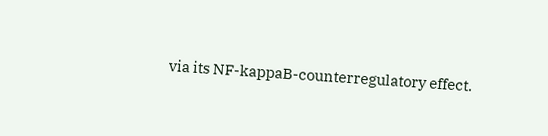via its NF-kappaB-counterregulatory effect.